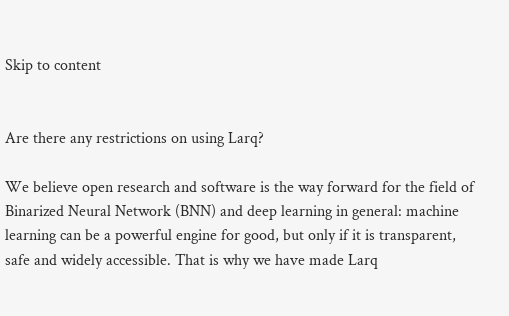Skip to content


Are there any restrictions on using Larq?

We believe open research and software is the way forward for the field of Binarized Neural Network (BNN) and deep learning in general: machine learning can be a powerful engine for good, but only if it is transparent, safe and widely accessible. That is why we have made Larq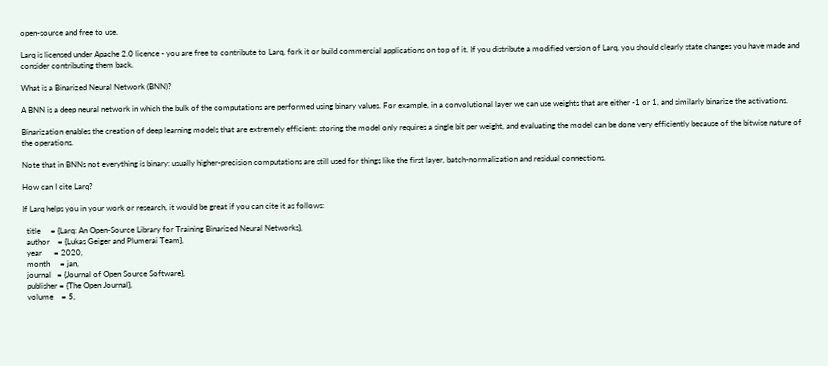open-source and free to use.

Larq is licensed under Apache 2.0 licence - you are free to contribute to Larq, fork it or build commercial applications on top of it. If you distribute a modified version of Larq, you should clearly state changes you have made and consider contributing them back.

What is a Binarized Neural Network (BNN)?

A BNN is a deep neural network in which the bulk of the computations are performed using binary values. For example, in a convolutional layer we can use weights that are either -1 or 1, and similarly binarize the activations.

Binarization enables the creation of deep learning models that are extremely efficient: storing the model only requires a single bit per weight, and evaluating the model can be done very efficiently because of the bitwise nature of the operations.

Note that in BNNs not everything is binary: usually higher-precision computations are still used for things like the first layer, batch-normalization and residual connections.

How can I cite Larq?

If Larq helps you in your work or research, it would be great if you can cite it as follows:

  title     = {Larq: An Open-Source Library for Training Binarized Neural Networks},
  author    = {Lukas Geiger and Plumerai Team},
  year      = 2020,
  month     = jan,
  journal   = {Journal of Open Source Software},
  publisher = {The Open Journal},
  volume    = 5,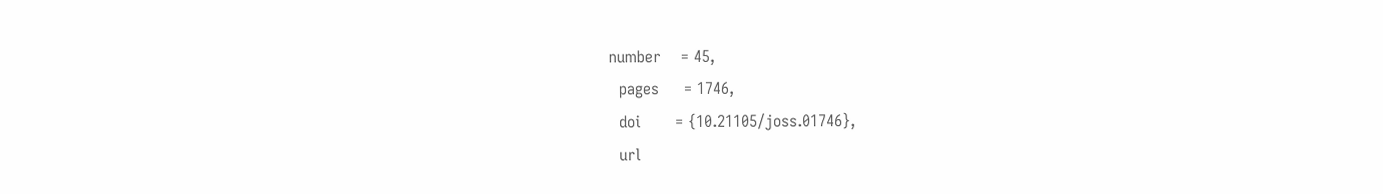number    = 45,
  pages     = 1746,
  doi       = {10.21105/joss.01746},
  url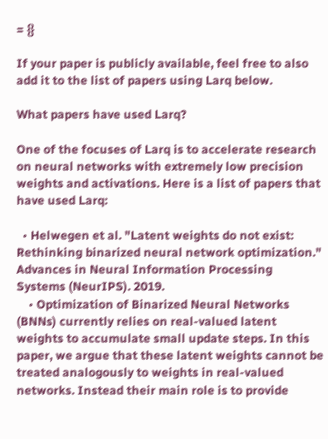= {}

If your paper is publicly available, feel free to also add it to the list of papers using Larq below.

What papers have used Larq?

One of the focuses of Larq is to accelerate research on neural networks with extremely low precision weights and activations. Here is a list of papers that have used Larq:

  • Helwegen et al. "Latent weights do not exist: Rethinking binarized neural network optimization." Advances in Neural Information Processing Systems (NeurIPS). 2019.
    • Optimization of Binarized Neural Networks (BNNs) currently relies on real-valued latent weights to accumulate small update steps. In this paper, we argue that these latent weights cannot be treated analogously to weights in real-valued networks. Instead their main role is to provide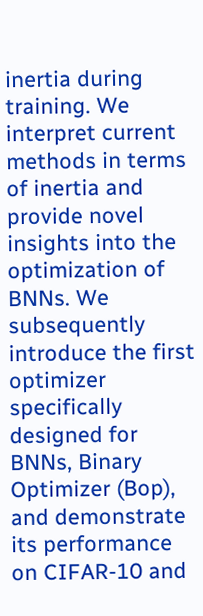inertia during training. We interpret current methods in terms of inertia and provide novel insights into the optimization of BNNs. We subsequently introduce the first optimizer specifically designed for BNNs, Binary Optimizer (Bop), and demonstrate its performance on CIFAR-10 and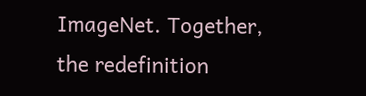ImageNet. Together, the redefinition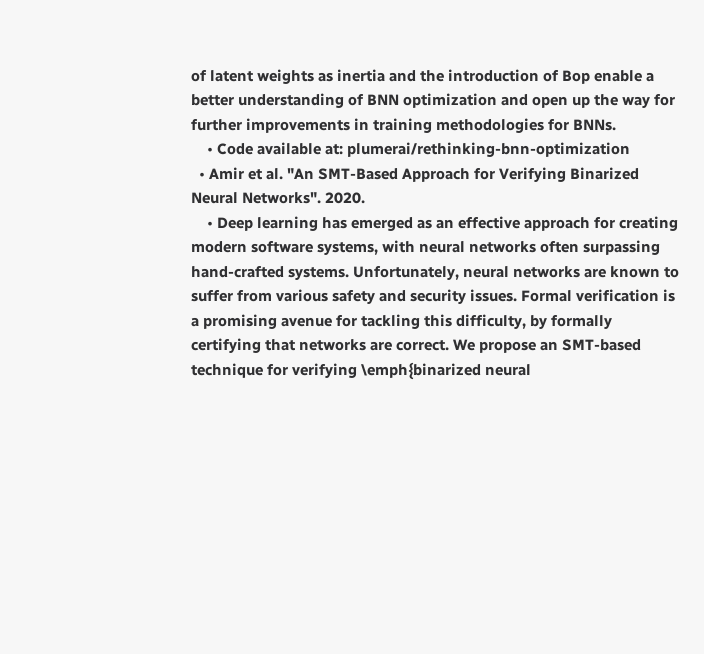of latent weights as inertia and the introduction of Bop enable a better understanding of BNN optimization and open up the way for further improvements in training methodologies for BNNs.
    • Code available at: plumerai/rethinking-bnn-optimization
  • Amir et al. "An SMT-Based Approach for Verifying Binarized Neural Networks". 2020.
    • Deep learning has emerged as an effective approach for creating modern software systems, with neural networks often surpassing hand-crafted systems. Unfortunately, neural networks are known to suffer from various safety and security issues. Formal verification is a promising avenue for tackling this difficulty, by formally certifying that networks are correct. We propose an SMT-based technique for verifying \emph{binarized neural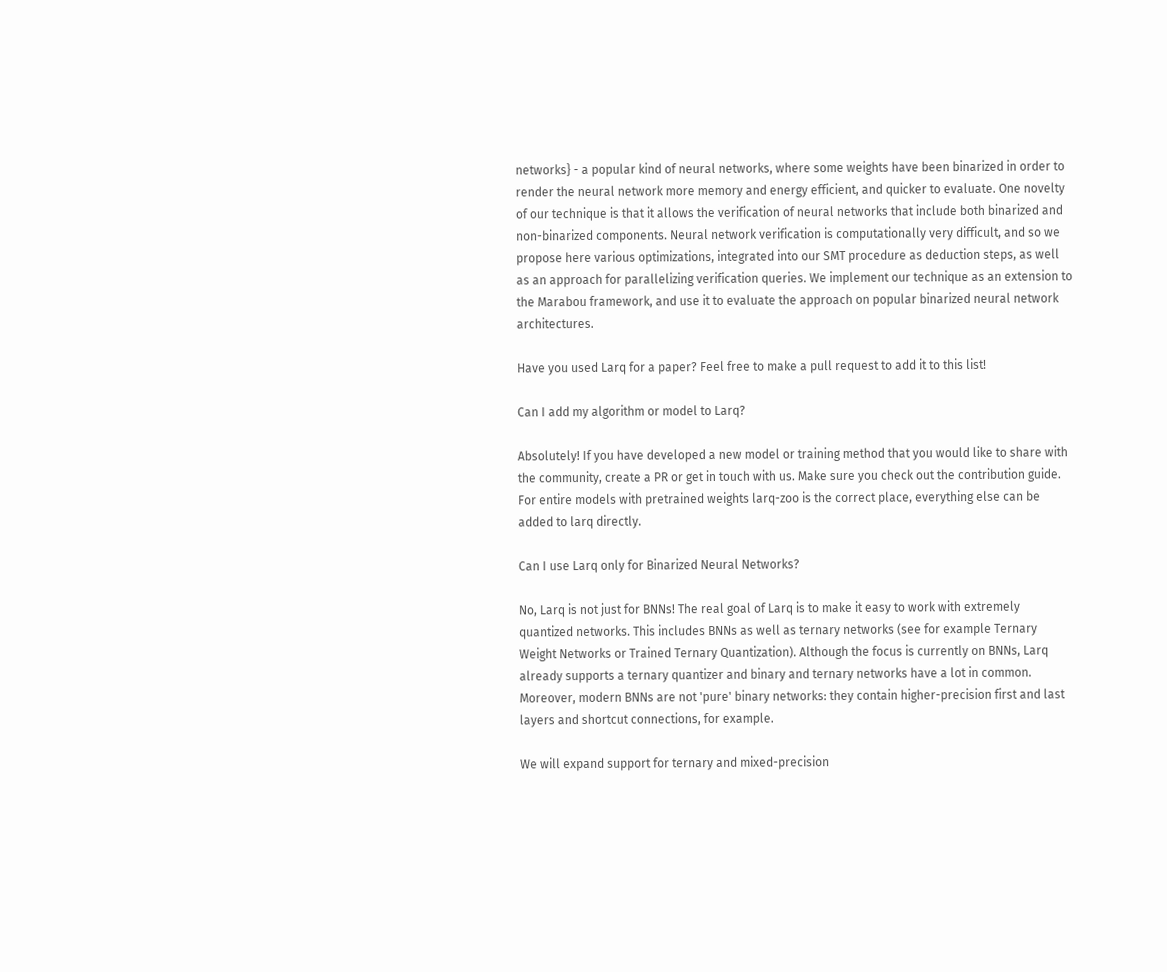networks} - a popular kind of neural networks, where some weights have been binarized in order to render the neural network more memory and energy efficient, and quicker to evaluate. One novelty of our technique is that it allows the verification of neural networks that include both binarized and non-binarized components. Neural network verification is computationally very difficult, and so we propose here various optimizations, integrated into our SMT procedure as deduction steps, as well as an approach for parallelizing verification queries. We implement our technique as an extension to the Marabou framework, and use it to evaluate the approach on popular binarized neural network architectures.

Have you used Larq for a paper? Feel free to make a pull request to add it to this list!

Can I add my algorithm or model to Larq?

Absolutely! If you have developed a new model or training method that you would like to share with the community, create a PR or get in touch with us. Make sure you check out the contribution guide. For entire models with pretrained weights larq-zoo is the correct place, everything else can be added to larq directly.

Can I use Larq only for Binarized Neural Networks?

No, Larq is not just for BNNs! The real goal of Larq is to make it easy to work with extremely quantized networks. This includes BNNs as well as ternary networks (see for example Ternary Weight Networks or Trained Ternary Quantization). Although the focus is currently on BNNs, Larq already supports a ternary quantizer and binary and ternary networks have a lot in common. Moreover, modern BNNs are not 'pure' binary networks: they contain higher-precision first and last layers and shortcut connections, for example.

We will expand support for ternary and mixed-precision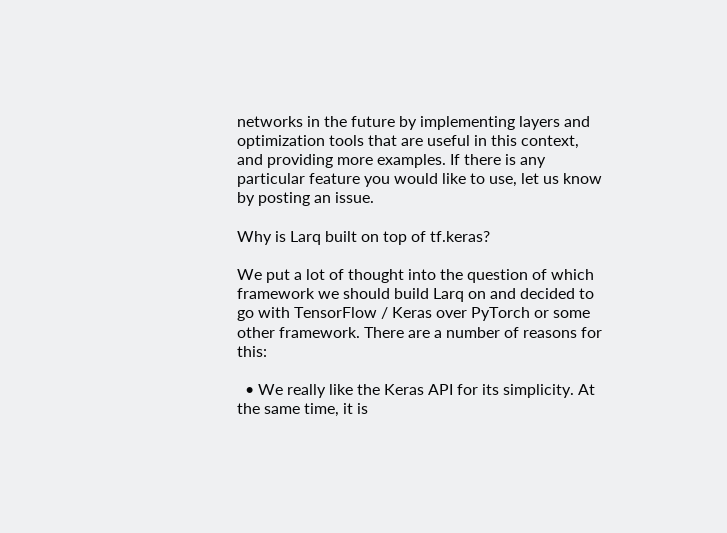networks in the future by implementing layers and optimization tools that are useful in this context, and providing more examples. If there is any particular feature you would like to use, let us know by posting an issue.

Why is Larq built on top of tf.keras?

We put a lot of thought into the question of which framework we should build Larq on and decided to go with TensorFlow / Keras over PyTorch or some other framework. There are a number of reasons for this:

  • We really like the Keras API for its simplicity. At the same time, it is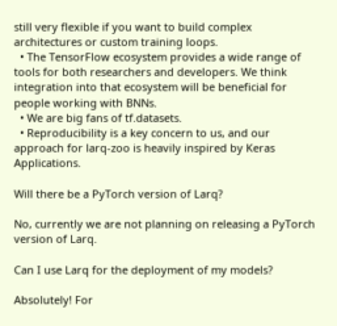still very flexible if you want to build complex architectures or custom training loops.
  • The TensorFlow ecosystem provides a wide range of tools for both researchers and developers. We think integration into that ecosystem will be beneficial for people working with BNNs.
  • We are big fans of tf.datasets.
  • Reproducibility is a key concern to us, and our approach for larq-zoo is heavily inspired by Keras Applications.

Will there be a PyTorch version of Larq?

No, currently we are not planning on releasing a PyTorch version of Larq.

Can I use Larq for the deployment of my models?

Absolutely! For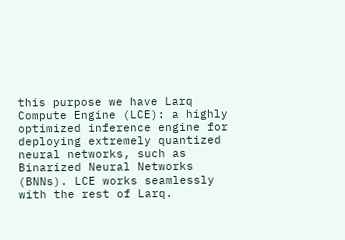this purpose we have Larq Compute Engine (LCE): a highly optimized inference engine for deploying extremely quantized neural networks, such as Binarized Neural Networks (BNNs). LCE works seamlessly with the rest of Larq.